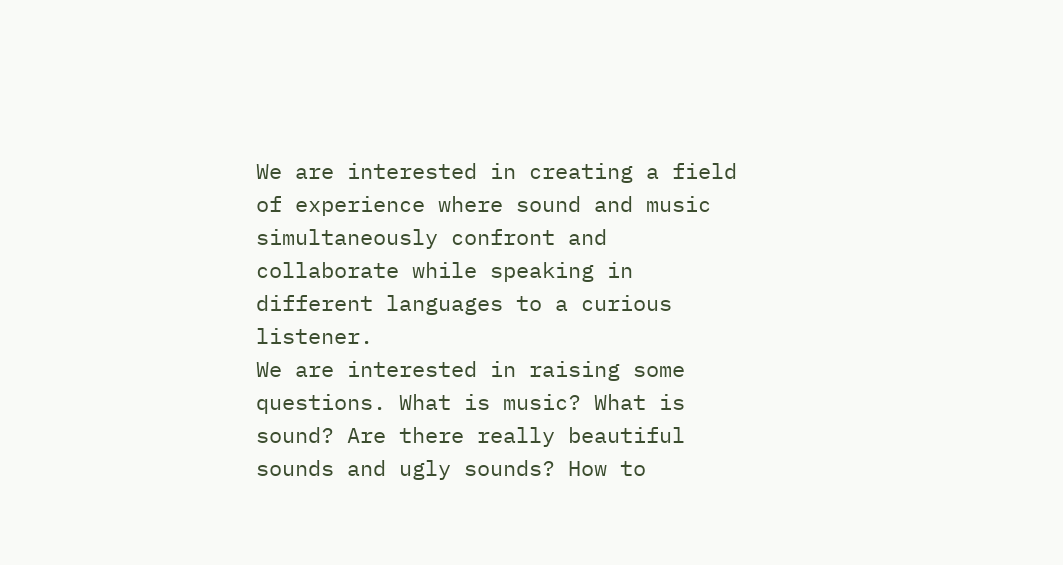We are interested in creating a field of experience where sound and music simultaneously confront and collaborate while speaking in different languages to a curious listener.
We are interested in raising some questions. What is music? What is sound? Are there really beautiful sounds and ugly sounds? How to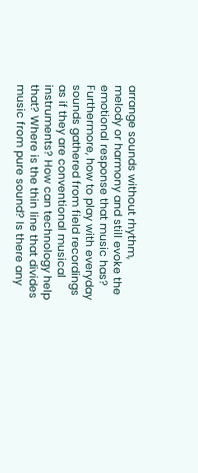arrange sounds without rhythm, melody or harmony and still evoke the emotional response that music has? Furthermore, how to play with everyday sounds gathered from field recordings as if they are conventional musical instruments? How can technology help that? Where is the thin line that divides music from pure sound? Is there any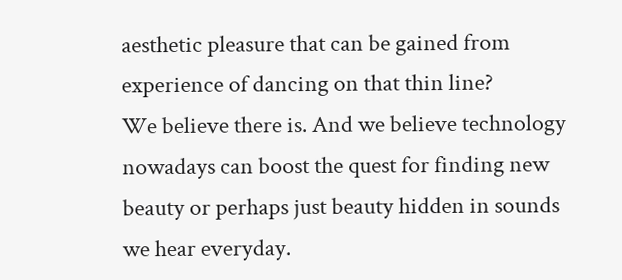aesthetic pleasure that can be gained from experience of dancing on that thin line?
We believe there is. And we believe technology nowadays can boost the quest for finding new beauty or perhaps just beauty hidden in sounds we hear everyday.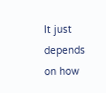It just depends on how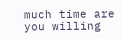much time are you willing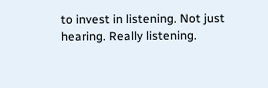to invest in listening. Not just hearing. Really listening.